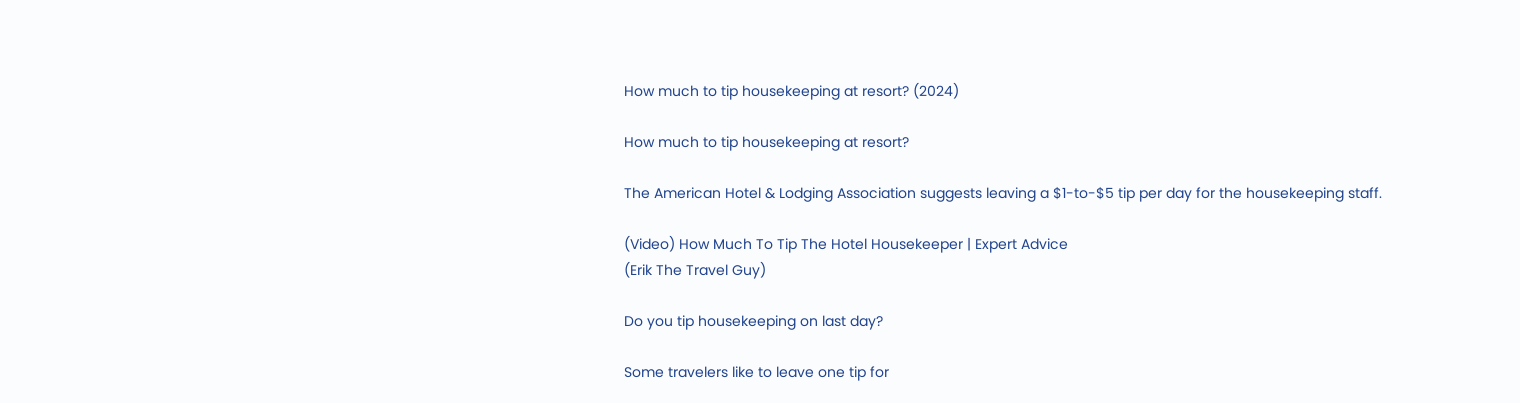How much to tip housekeeping at resort? (2024)

How much to tip housekeeping at resort?

The American Hotel & Lodging Association suggests leaving a $1-to-$5 tip per day for the housekeeping staff.

(Video) How Much To Tip The Hotel Housekeeper | Expert Advice
(Erik The Travel Guy)

Do you tip housekeeping on last day?

Some travelers like to leave one tip for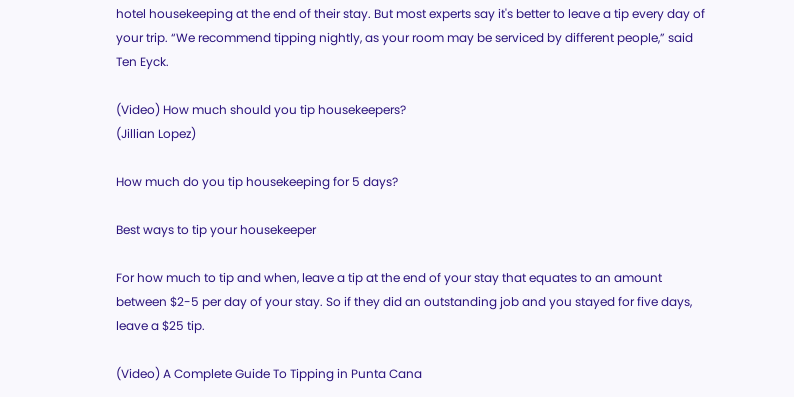hotel housekeeping at the end of their stay. But most experts say it's better to leave a tip every day of your trip. “We recommend tipping nightly, as your room may be serviced by different people,” said Ten Eyck.

(Video) How much should you tip housekeepers?
(Jillian Lopez)

How much do you tip housekeeping for 5 days?

Best ways to tip your housekeeper

For how much to tip and when, leave a tip at the end of your stay that equates to an amount between $2-5 per day of your stay. So if they did an outstanding job and you stayed for five days, leave a $25 tip.

(Video) A Complete Guide To Tipping in Punta Cana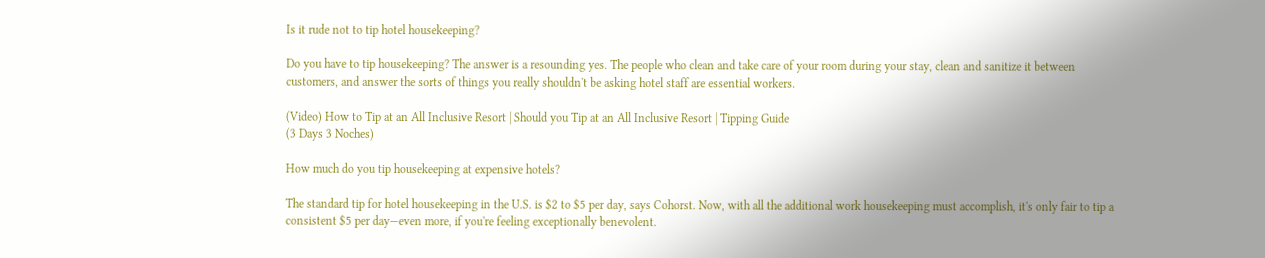Is it rude not to tip hotel housekeeping?

Do you have to tip housekeeping? The answer is a resounding yes. The people who clean and take care of your room during your stay, clean and sanitize it between customers, and answer the sorts of things you really shouldn't be asking hotel staff are essential workers.

(Video) How to Tip at an All Inclusive Resort | Should you Tip at an All Inclusive Resort | Tipping Guide
(3 Days 3 Noches)

How much do you tip housekeeping at expensive hotels?

The standard tip for hotel housekeeping in the U.S. is $2 to $5 per day, says Cohorst. Now, with all the additional work housekeeping must accomplish, it's only fair to tip a consistent $5 per day—even more, if you're feeling exceptionally benevolent.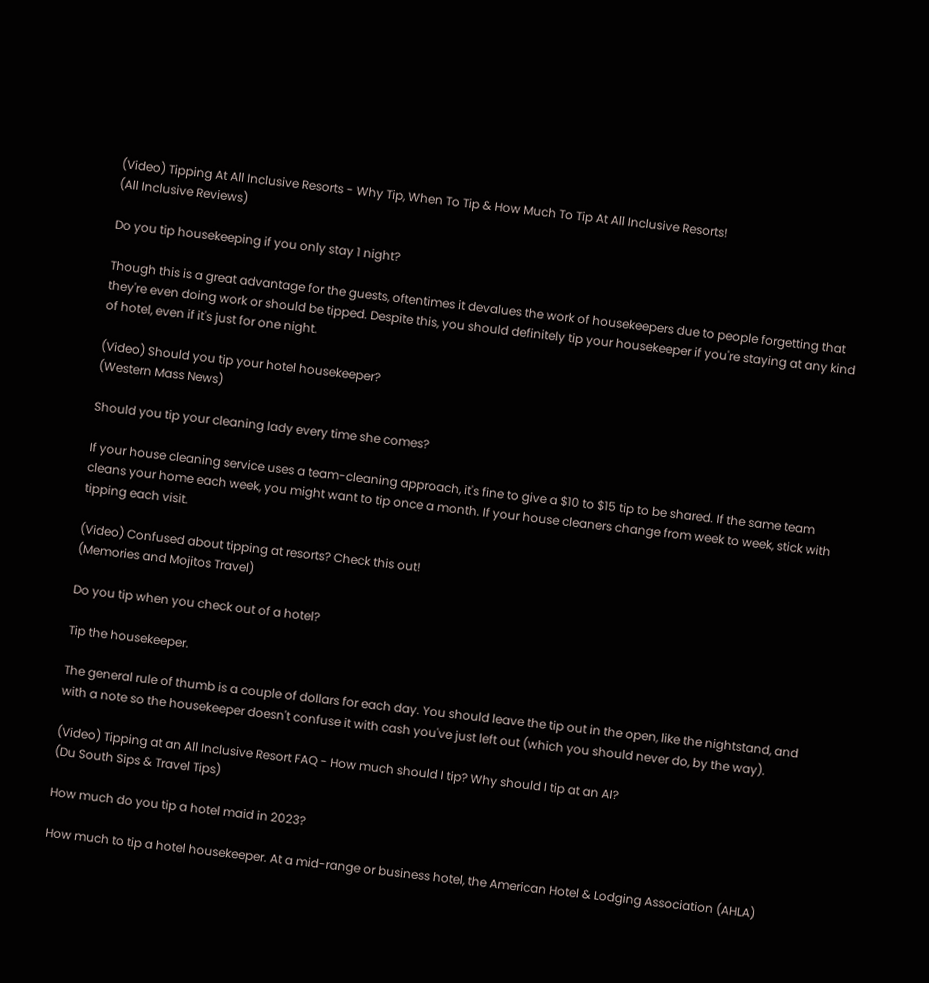(Video) Tipping At All Inclusive Resorts - Why Tip, When To Tip & How Much To Tip At All Inclusive Resorts!
(All Inclusive Reviews)

Do you tip housekeeping if you only stay 1 night?

Though this is a great advantage for the guests, oftentimes it devalues the work of housekeepers due to people forgetting that they're even doing work or should be tipped. Despite this, you should definitely tip your housekeeper if you're staying at any kind of hotel, even if it's just for one night.

(Video) Should you tip your hotel housekeeper?
(Western Mass News)

Should you tip your cleaning lady every time she comes?

If your house cleaning service uses a team-cleaning approach, it's fine to give a $10 to $15 tip to be shared. If the same team cleans your home each week, you might want to tip once a month. If your house cleaners change from week to week, stick with tipping each visit.

(Video) Confused about tipping at resorts? Check this out!
(Memories and Mojitos Travel)

Do you tip when you check out of a hotel?

Tip the housekeeper.

The general rule of thumb is a couple of dollars for each day. You should leave the tip out in the open, like the nightstand, and with a note so the housekeeper doesn't confuse it with cash you've just left out (which you should never do, by the way).

(Video) Tipping at an All Inclusive Resort FAQ - How much should I tip? Why should I tip at an AI?
(Du South Sips & Travel Tips)

How much do you tip a hotel maid in 2023?

How much to tip a hotel housekeeper. At a mid-range or business hotel, the American Hotel & Lodging Association (AHLA)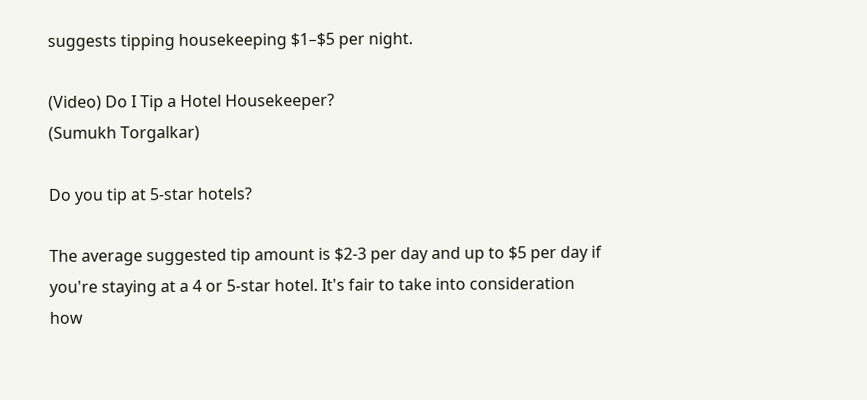suggests tipping housekeeping $1–$5 per night.

(Video) Do I Tip a Hotel Housekeeper?
(Sumukh Torgalkar)

Do you tip at 5-star hotels?

The average suggested tip amount is $2-3 per day and up to $5 per day if you're staying at a 4 or 5-star hotel. It's fair to take into consideration how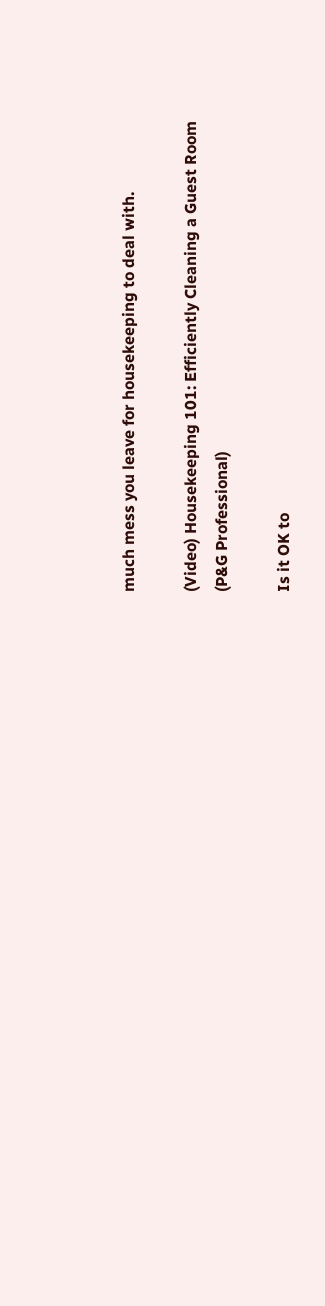much mess you leave for housekeeping to deal with.

(Video) Housekeeping 101: Efficiently Cleaning a Guest Room
(P&G Professional)

Is it OK to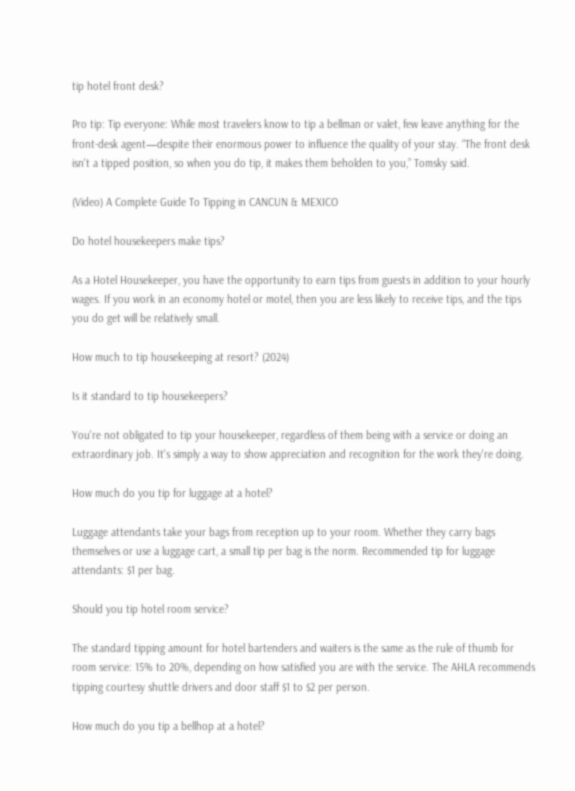tip hotel front desk?

Pro tip: Tip everyone: While most travelers know to tip a bellman or valet, few leave anything for the front-desk agent—despite their enormous power to influence the quality of your stay. “The front desk isn't a tipped position, so when you do tip, it makes them beholden to you,” Tomsky said.

(Video) A Complete Guide To Tipping in CANCUN & MEXICO

Do hotel housekeepers make tips?

As a Hotel Housekeeper, you have the opportunity to earn tips from guests in addition to your hourly wages. If you work in an economy hotel or motel, then you are less likely to receive tips, and the tips you do get will be relatively small.

How much to tip housekeeping at resort? (2024)

Is it standard to tip housekeepers?

You're not obligated to tip your housekeeper, regardless of them being with a service or doing an extraordinary job. It's simply a way to show appreciation and recognition for the work they're doing.

How much do you tip for luggage at a hotel?

Luggage attendants take your bags from reception up to your room. Whether they carry bags themselves or use a luggage cart, a small tip per bag is the norm. Recommended tip for luggage attendants: $1 per bag.

Should you tip hotel room service?

The standard tipping amount for hotel bartenders and waiters is the same as the rule of thumb for room service: 15% to 20%, depending on how satisfied you are with the service. The AHLA recommends tipping courtesy shuttle drivers and door staff $1 to $2 per person.

How much do you tip a bellhop at a hotel?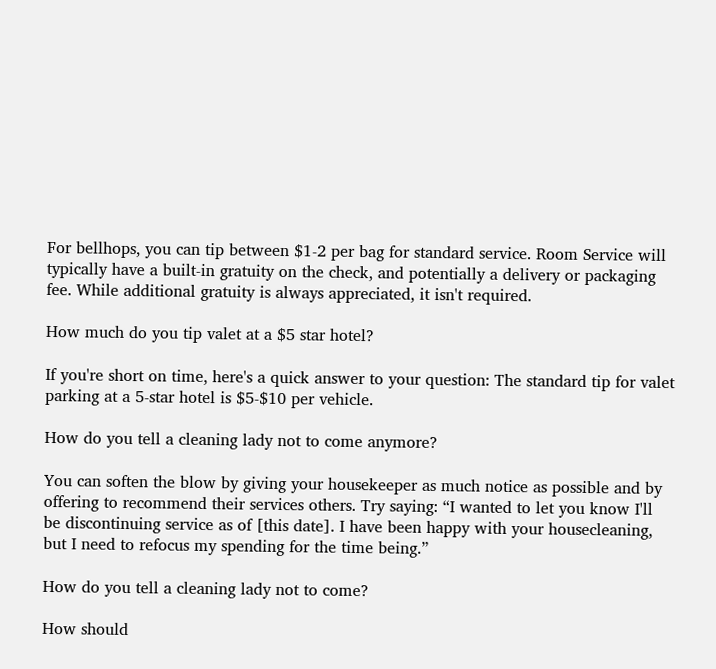For bellhops, you can tip between $1-2 per bag for standard service. Room Service will typically have a built-in gratuity on the check, and potentially a delivery or packaging fee. While additional gratuity is always appreciated, it isn't required.

How much do you tip valet at a $5 star hotel?

If you're short on time, here's a quick answer to your question: The standard tip for valet parking at a 5-star hotel is $5-$10 per vehicle.

How do you tell a cleaning lady not to come anymore?

You can soften the blow by giving your housekeeper as much notice as possible and by offering to recommend their services others. Try saying: “I wanted to let you know I'll be discontinuing service as of [this date]. I have been happy with your housecleaning, but I need to refocus my spending for the time being.”

How do you tell a cleaning lady not to come?

How should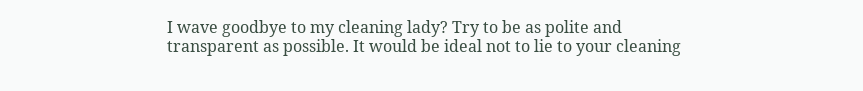I wave goodbye to my cleaning lady? Try to be as polite and transparent as possible. It would be ideal not to lie to your cleaning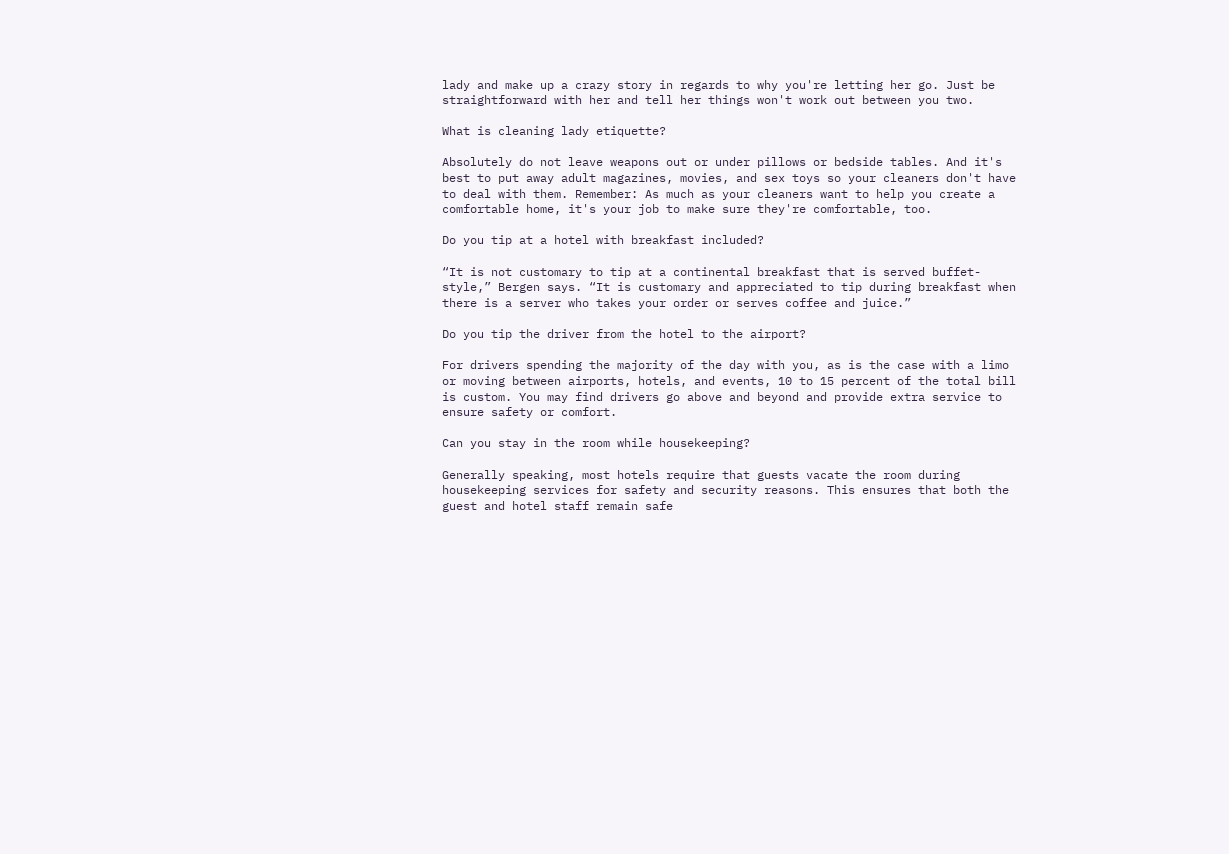lady and make up a crazy story in regards to why you're letting her go. Just be straightforward with her and tell her things won't work out between you two.

What is cleaning lady etiquette?

Absolutely do not leave weapons out or under pillows or bedside tables. And it's best to put away adult magazines, movies, and sex toys so your cleaners don't have to deal with them. Remember: As much as your cleaners want to help you create a comfortable home, it's your job to make sure they're comfortable, too.

Do you tip at a hotel with breakfast included?

“It is not customary to tip at a continental breakfast that is served buffet-style,” Bergen says. “It is customary and appreciated to tip during breakfast when there is a server who takes your order or serves coffee and juice.”

Do you tip the driver from the hotel to the airport?

For drivers spending the majority of the day with you, as is the case with a limo or moving between airports, hotels, and events, 10 to 15 percent of the total bill is custom. You may find drivers go above and beyond and provide extra service to ensure safety or comfort.

Can you stay in the room while housekeeping?

Generally speaking, most hotels require that guests vacate the room during housekeeping services for safety and security reasons. This ensures that both the guest and hotel staff remain safe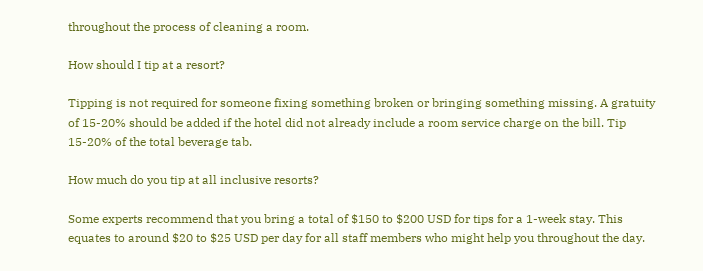throughout the process of cleaning a room.

How should I tip at a resort?

Tipping is not required for someone fixing something broken or bringing something missing. A gratuity of 15-20% should be added if the hotel did not already include a room service charge on the bill. Tip 15-20% of the total beverage tab.

How much do you tip at all inclusive resorts?

Some experts recommend that you bring a total of $150 to $200 USD for tips for a 1-week stay. This equates to around $20 to $25 USD per day for all staff members who might help you throughout the day.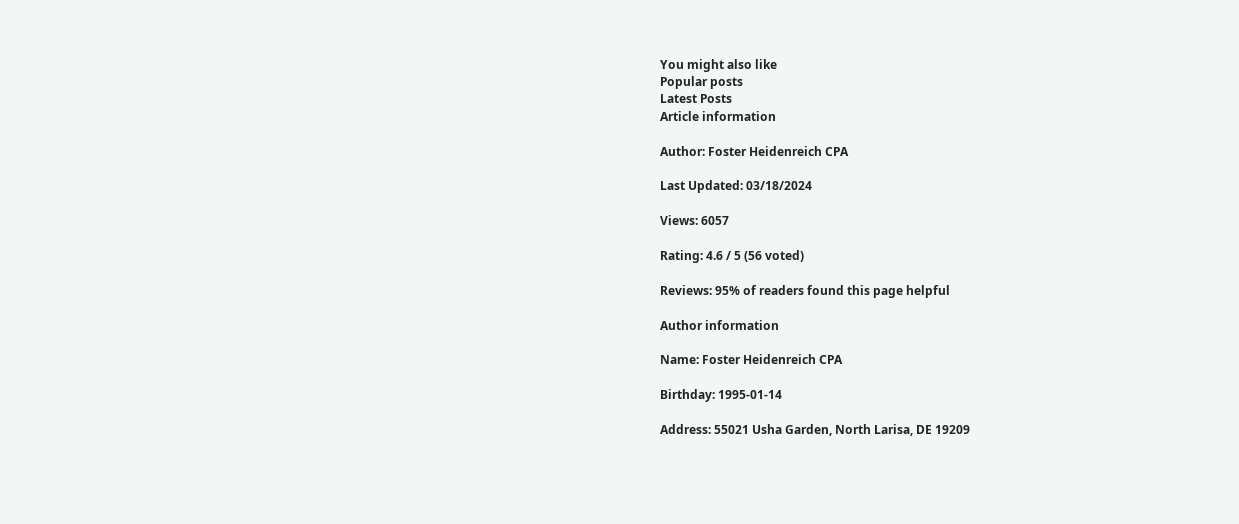You might also like
Popular posts
Latest Posts
Article information

Author: Foster Heidenreich CPA

Last Updated: 03/18/2024

Views: 6057

Rating: 4.6 / 5 (56 voted)

Reviews: 95% of readers found this page helpful

Author information

Name: Foster Heidenreich CPA

Birthday: 1995-01-14

Address: 55021 Usha Garden, North Larisa, DE 19209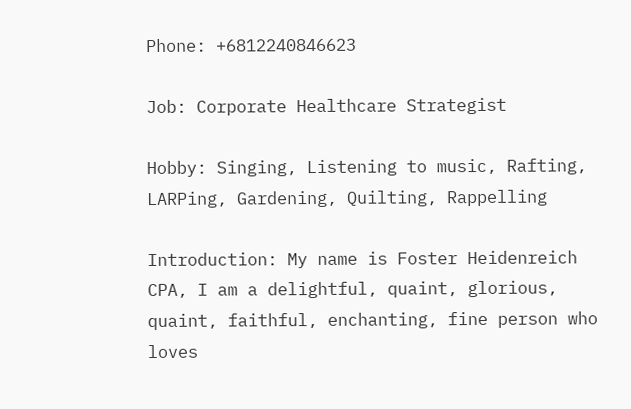Phone: +6812240846623

Job: Corporate Healthcare Strategist

Hobby: Singing, Listening to music, Rafting, LARPing, Gardening, Quilting, Rappelling

Introduction: My name is Foster Heidenreich CPA, I am a delightful, quaint, glorious, quaint, faithful, enchanting, fine person who loves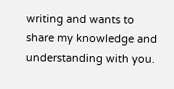writing and wants to share my knowledge and understanding with you.